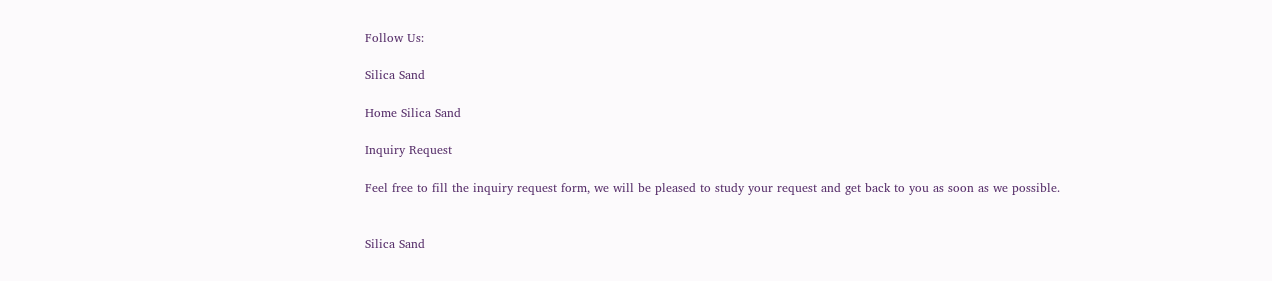Follow Us:

Silica Sand

Home Silica Sand

Inquiry Request

Feel free to fill the inquiry request form, we will be pleased to study your request and get back to you as soon as we possible.


Silica Sand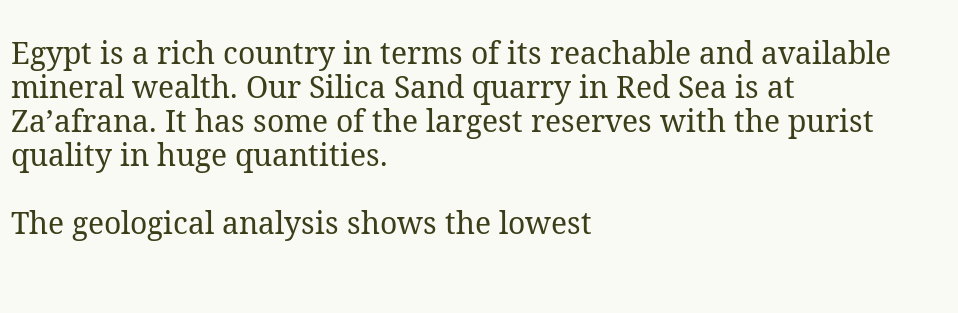Egypt is a rich country in terms of its reachable and available mineral wealth. Our Silica Sand quarry in Red Sea is at Za’afrana. It has some of the largest reserves with the purist quality in huge quantities.

The geological analysis shows the lowest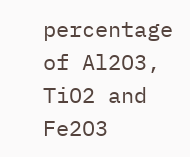percentage of Al2O3, TiO2 and Fe2O3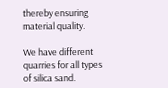thereby ensuring material quality.

We have different quarries for all types of silica sand.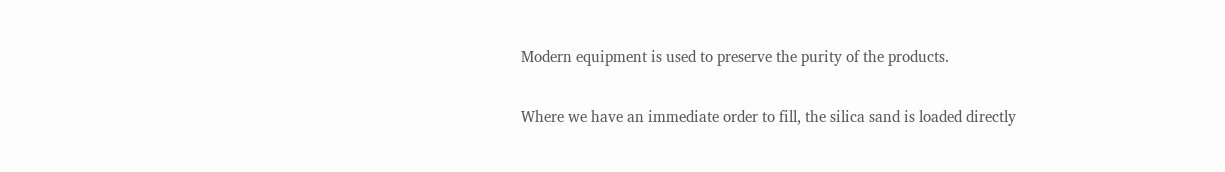Modern equipment is used to preserve the purity of the products.

Where we have an immediate order to fill, the silica sand is loaded directly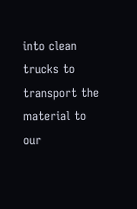into clean trucks to transport the material to our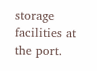storage facilities at the port.